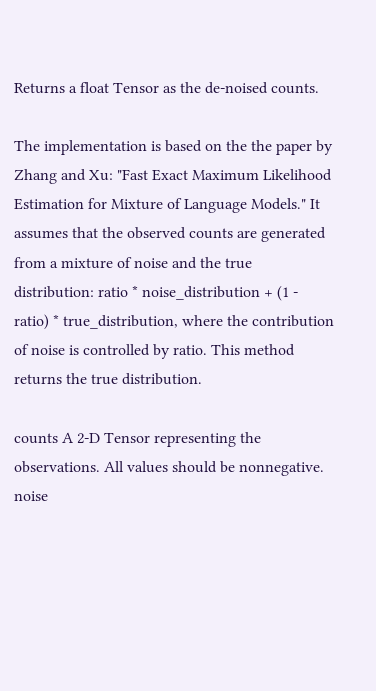Returns a float Tensor as the de-noised counts.

The implementation is based on the the paper by Zhang and Xu: "Fast Exact Maximum Likelihood Estimation for Mixture of Language Models." It assumes that the observed counts are generated from a mixture of noise and the true distribution: ratio * noise_distribution + (1 - ratio) * true_distribution, where the contribution of noise is controlled by ratio. This method returns the true distribution.

counts A 2-D Tensor representing the observations. All values should be nonnegative.
noise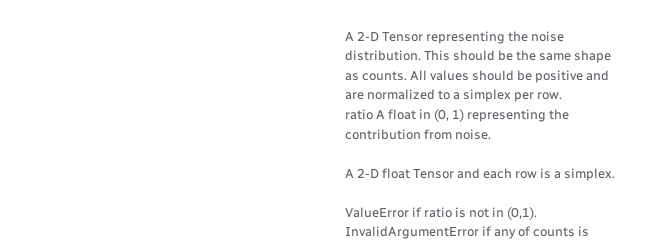A 2-D Tensor representing the noise distribution. This should be the same shape as counts. All values should be positive and are normalized to a simplex per row.
ratio A float in (0, 1) representing the contribution from noise.

A 2-D float Tensor and each row is a simplex.

ValueError if ratio is not in (0,1).
InvalidArgumentError if any of counts is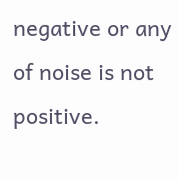negative or any of noise is not positive.